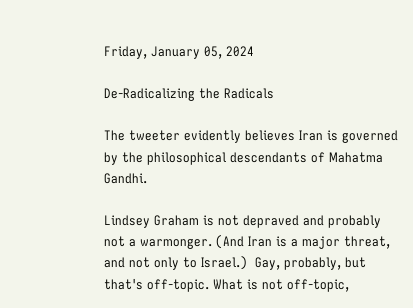Friday, January 05, 2024

De-Radicalizing the Radicals

The tweeter evidently believes Iran is governed by the philosophical descendants of Mahatma Gandhi.

Lindsey Graham is not depraved and probably not a warmonger. (And Iran is a major threat, and not only to Israel.)  Gay, probably, but that's off-topic. What is not off-topic,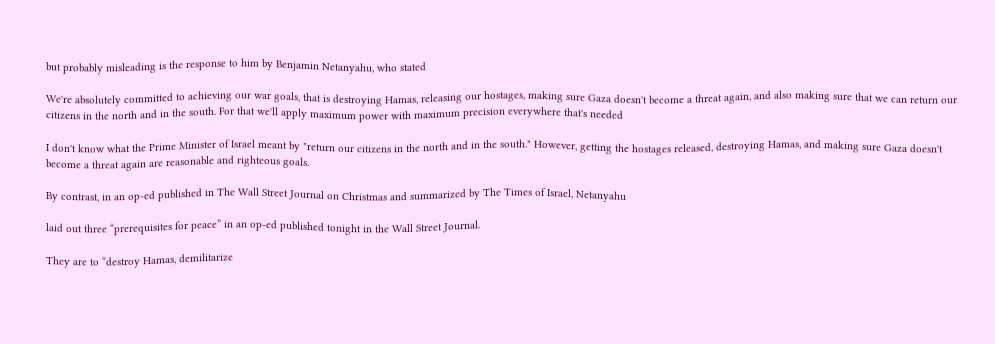but probably misleading is the response to him by Benjamin Netanyahu, who stated

We're absolutely committed to achieving our war goals, that is destroying Hamas, releasing our hostages, making sure Gaza doesn't become a threat again, and also making sure that we can return our citizens in the north and in the south. For that we'll apply maximum power with maximum precision everywhere that's needed

I don't know what the Prime Minister of Israel meant by "return our citizens in the north and in the south." However, getting the hostages released, destroying Hamas, and making sure Gaza doesn't become a threat again are reasonable and righteous goals.

By contrast, in an op-ed published in The Wall Street Journal on Christmas and summarized by The Times of Israel, Netanyahu

laid out three “prerequisites for peace” in an op-ed published tonight in the Wall Street Journal.

They are to “destroy Hamas, demilitarize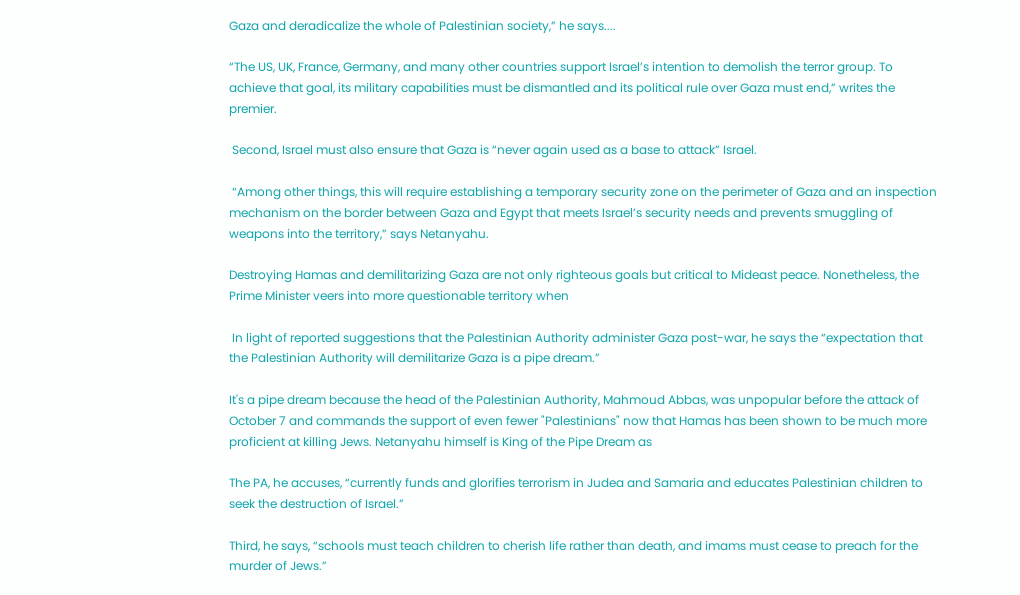Gaza and deradicalize the whole of Palestinian society,” he says....

“The US, UK, France, Germany, and many other countries support Israel’s intention to demolish the terror group. To achieve that goal, its military capabilities must be dismantled and its political rule over Gaza must end,” writes the premier.

 Second, Israel must also ensure that Gaza is “never again used as a base to attack” Israel.

 “Among other things, this will require establishing a temporary security zone on the perimeter of Gaza and an inspection mechanism on the border between Gaza and Egypt that meets Israel’s security needs and prevents smuggling of weapons into the territory,” says Netanyahu.

Destroying Hamas and demilitarizing Gaza are not only righteous goals but critical to Mideast peace. Nonetheless, the Prime Minister veers into more questionable territory when

 In light of reported suggestions that the Palestinian Authority administer Gaza post-war, he says the “expectation that the Palestinian Authority will demilitarize Gaza is a pipe dream.”

It's a pipe dream because the head of the Palestinian Authority, Mahmoud Abbas, was unpopular before the attack of October 7 and commands the support of even fewer "Palestinians" now that Hamas has been shown to be much more proficient at killing Jews. Netanyahu himself is King of the Pipe Dream as

The PA, he accuses, “currently funds and glorifies terrorism in Judea and Samaria and educates Palestinian children to seek the destruction of Israel.”

Third, he says, “schools must teach children to cherish life rather than death, and imams must cease to preach for the murder of Jews.”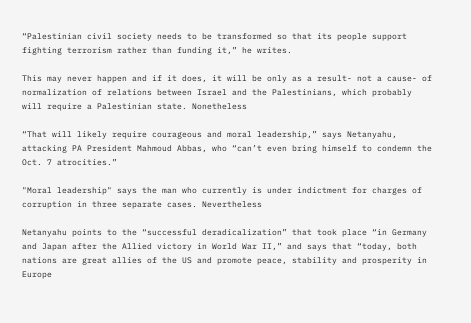“Palestinian civil society needs to be transformed so that its people support fighting terrorism rather than funding it,” he writes.

This may never happen and if it does, it will be only as a result- not a cause- of normalization of relations between Israel and the Palestinians, which probably will require a Palestinian state. Nonetheless

“That will likely require courageous and moral leadership,” says Netanyahu, attacking PA President Mahmoud Abbas, who “can’t even bring himself to condemn the Oct. 7 atrocities.”

"Moral leadership" says the man who currently is under indictment for charges of corruption in three separate cases. Nevertheless

Netanyahu points to the “successful deradicalization” that took place “in Germany and Japan after the Allied victory in World War II,” and says that “today, both nations are great allies of the US and promote peace, stability and prosperity in Europe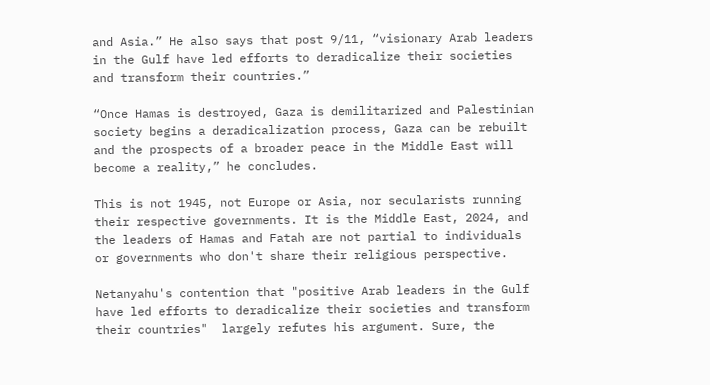and Asia.” He also says that post 9/11, “visionary Arab leaders in the Gulf have led efforts to deradicalize their societies and transform their countries.”

“Once Hamas is destroyed, Gaza is demilitarized and Palestinian society begins a deradicalization process, Gaza can be rebuilt and the prospects of a broader peace in the Middle East will become a reality,” he concludes.

This is not 1945, not Europe or Asia, nor secularists running their respective governments. It is the Middle East, 2024, and the leaders of Hamas and Fatah are not partial to individuals or governments who don't share their religious perspective.

Netanyahu's contention that "positive Arab leaders in the Gulf have led efforts to deradicalize their societies and transform their countries"  largely refutes his argument. Sure, the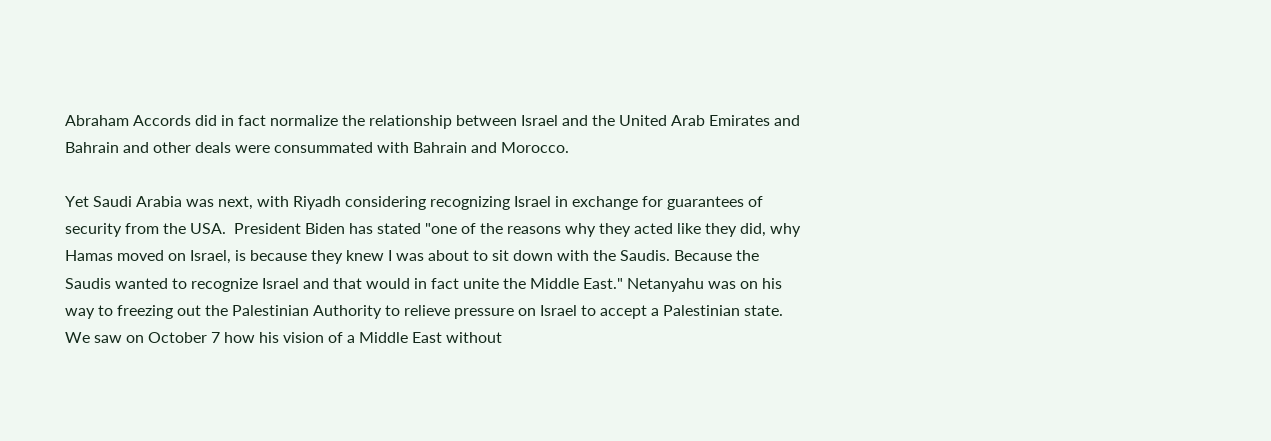Abraham Accords did in fact normalize the relationship between Israel and the United Arab Emirates and Bahrain and other deals were consummated with Bahrain and Morocco.

Yet Saudi Arabia was next, with Riyadh considering recognizing Israel in exchange for guarantees of security from the USA.  President Biden has stated "one of the reasons why they acted like they did, why Hamas moved on Israel, is because they knew I was about to sit down with the Saudis. Because the Saudis wanted to recognize Israel and that would in fact unite the Middle East." Netanyahu was on his way to freezing out the Palestinian Authority to relieve pressure on Israel to accept a Palestinian state. We saw on October 7 how his vision of a Middle East without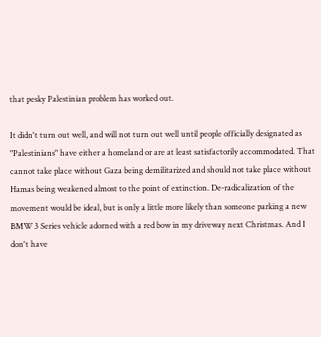that pesky Palestinian problem has worked out.

It didn't turn out well, and will not turn out well until people officially designated as "Palestinians" have either a homeland or are at least satisfactorily accommodated. That cannot take place without Gaza being demilitarized and should not take place without Hamas being weakened almost to the point of extinction. De-radicalization of the movement would be ideal, but is only a little more likely than someone parking a new BMW 3 Series vehicle adorned with a red bow in my driveway next Christmas. And I don't have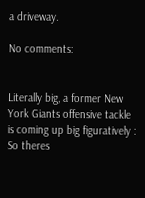a driveway.

No comments:


Literally big, a former New York Giants offensive tackle is coming up big figuratively : So theres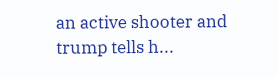an active shooter and trump tells h...